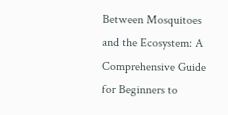Between Mosquitoes and the Ecosystem: A Comprehensive Guide for Beginners to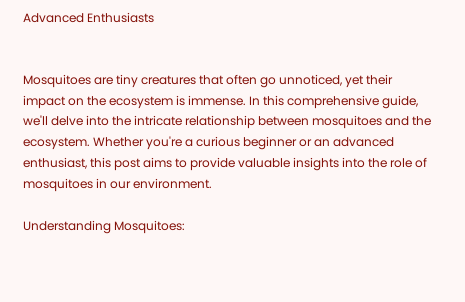Advanced Enthusiasts


Mosquitoes are tiny creatures that often go unnoticed, yet their impact on the ecosystem is immense. In this comprehensive guide, we'll delve into the intricate relationship between mosquitoes and the ecosystem. Whether you're a curious beginner or an advanced enthusiast, this post aims to provide valuable insights into the role of mosquitoes in our environment.

Understanding Mosquitoes: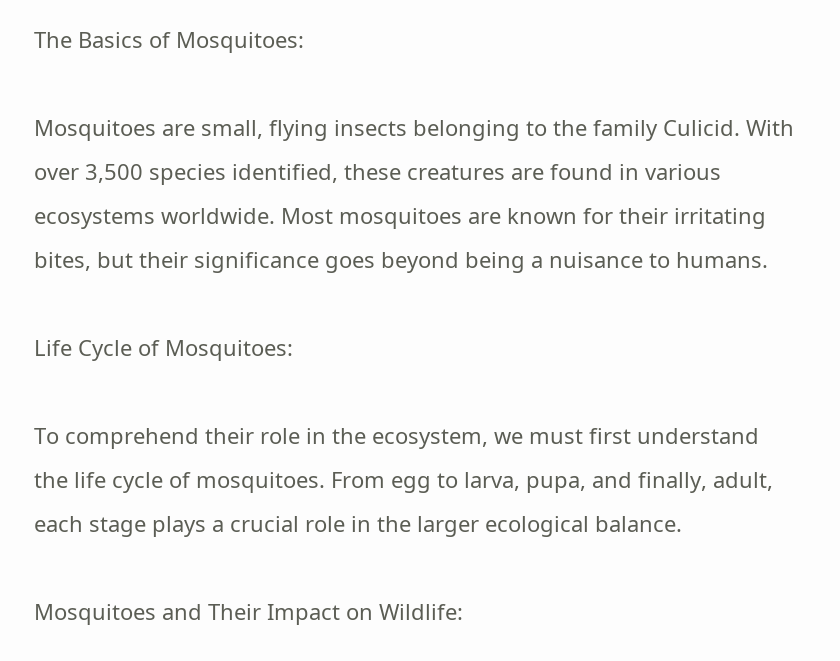The Basics of Mosquitoes:

Mosquitoes are small, flying insects belonging to the family Culicid. With over 3,500 species identified, these creatures are found in various ecosystems worldwide. Most mosquitoes are known for their irritating bites, but their significance goes beyond being a nuisance to humans.

Life Cycle of Mosquitoes:

To comprehend their role in the ecosystem, we must first understand the life cycle of mosquitoes. From egg to larva, pupa, and finally, adult, each stage plays a crucial role in the larger ecological balance.

Mosquitoes and Their Impact on Wildlife: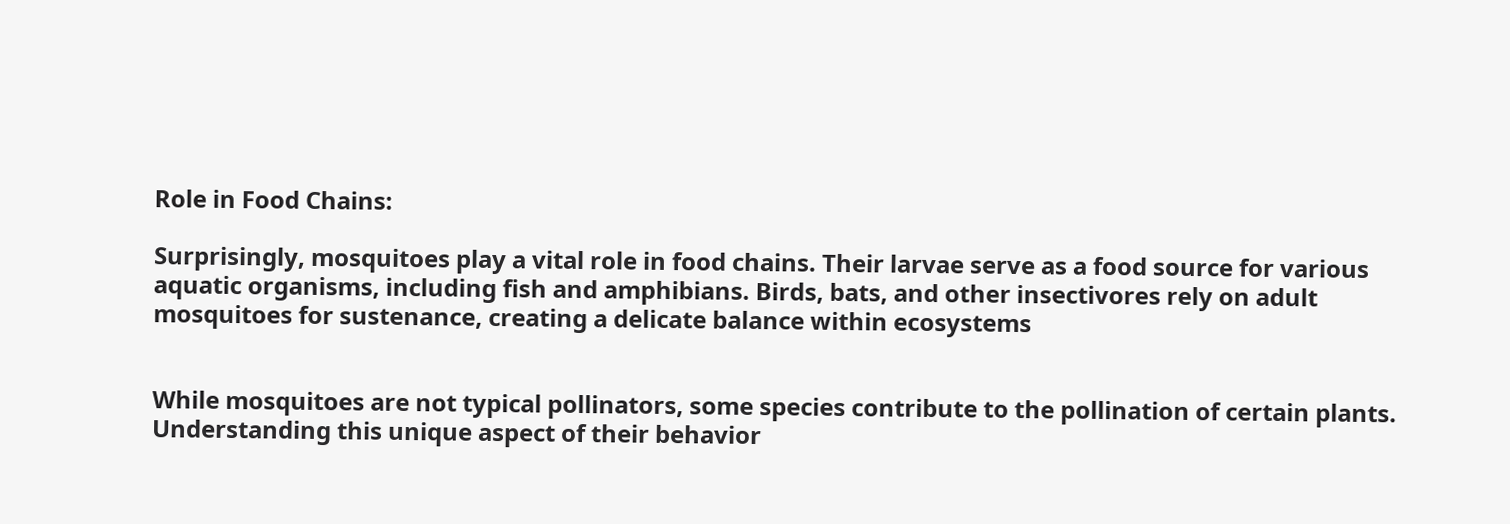Role in Food Chains:

Surprisingly, mosquitoes play a vital role in food chains. Their larvae serve as a food source for various aquatic organisms, including fish and amphibians. Birds, bats, and other insectivores rely on adult mosquitoes for sustenance, creating a delicate balance within ecosystems


While mosquitoes are not typical pollinators, some species contribute to the pollination of certain plants. Understanding this unique aspect of their behavior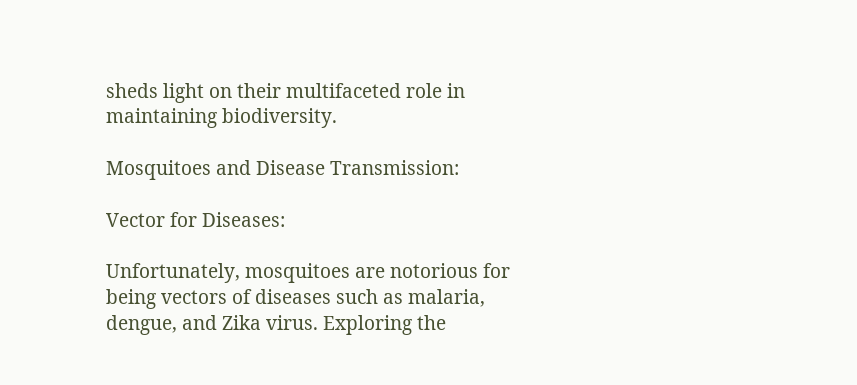sheds light on their multifaceted role in maintaining biodiversity.

Mosquitoes and Disease Transmission:

Vector for Diseases:

Unfortunately, mosquitoes are notorious for being vectors of diseases such as malaria, dengue, and Zika virus. Exploring the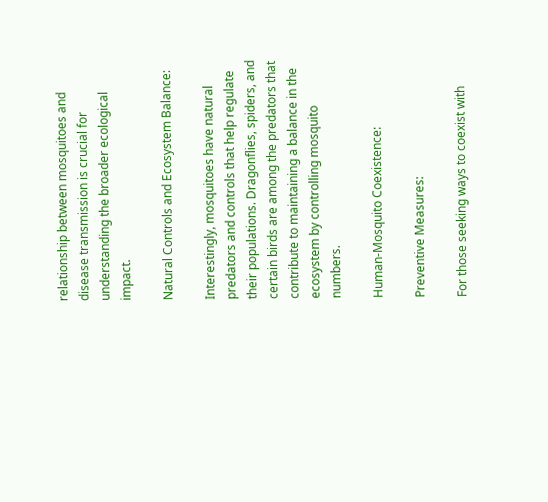relationship between mosquitoes and disease transmission is crucial for understanding the broader ecological impact.

Natural Controls and Ecosystem Balance:

Interestingly, mosquitoes have natural predators and controls that help regulate their populations. Dragonflies, spiders, and certain birds are among the predators that contribute to maintaining a balance in the ecosystem by controlling mosquito numbers.

Human-Mosquito Coexistence:

Preventive Measures:

For those seeking ways to coexist with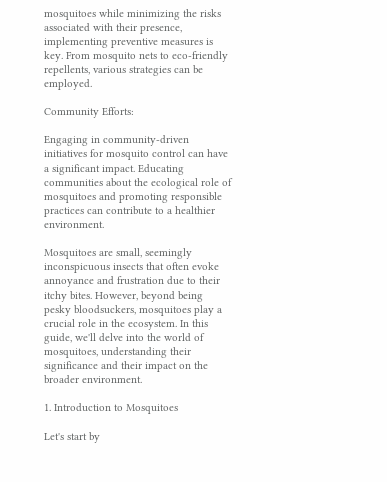mosquitoes while minimizing the risks associated with their presence, implementing preventive measures is key. From mosquito nets to eco-friendly repellents, various strategies can be employed.

Community Efforts:

Engaging in community-driven initiatives for mosquito control can have a significant impact. Educating communities about the ecological role of mosquitoes and promoting responsible practices can contribute to a healthier environment.

Mosquitoes are small, seemingly inconspicuous insects that often evoke annoyance and frustration due to their itchy bites. However, beyond being pesky bloodsuckers, mosquitoes play a crucial role in the ecosystem. In this guide, we'll delve into the world of mosquitoes, understanding their significance and their impact on the broader environment.

1. Introduction to Mosquitoes

Let's start by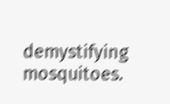demystifying mosquitoes.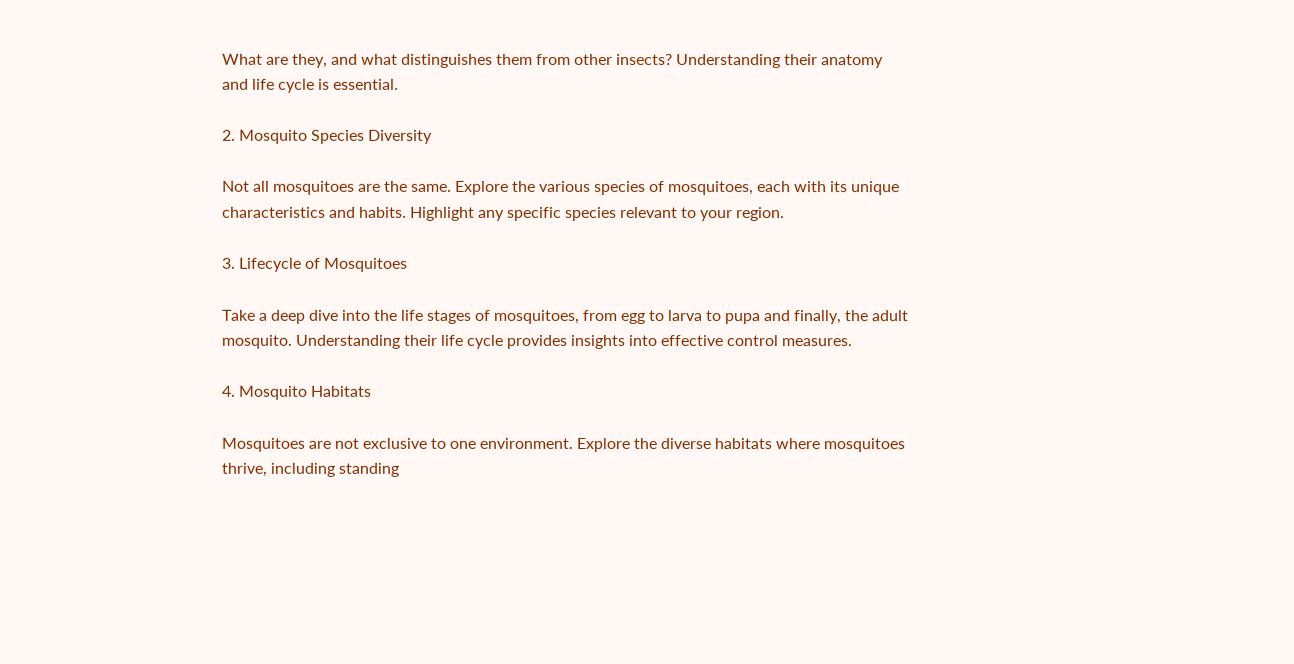What are they, and what distinguishes them from other insects? Understanding their anatomy and life cycle is essential.

2. Mosquito Species Diversity

Not all mosquitoes are the same. Explore the various species of mosquitoes, each with its unique characteristics and habits. Highlight any specific species relevant to your region.

3. Lifecycle of Mosquitoes

Take a deep dive into the life stages of mosquitoes, from egg to larva to pupa and finally, the adult mosquito. Understanding their life cycle provides insights into effective control measures.

4. Mosquito Habitats

Mosquitoes are not exclusive to one environment. Explore the diverse habitats where mosquitoes thrive, including standing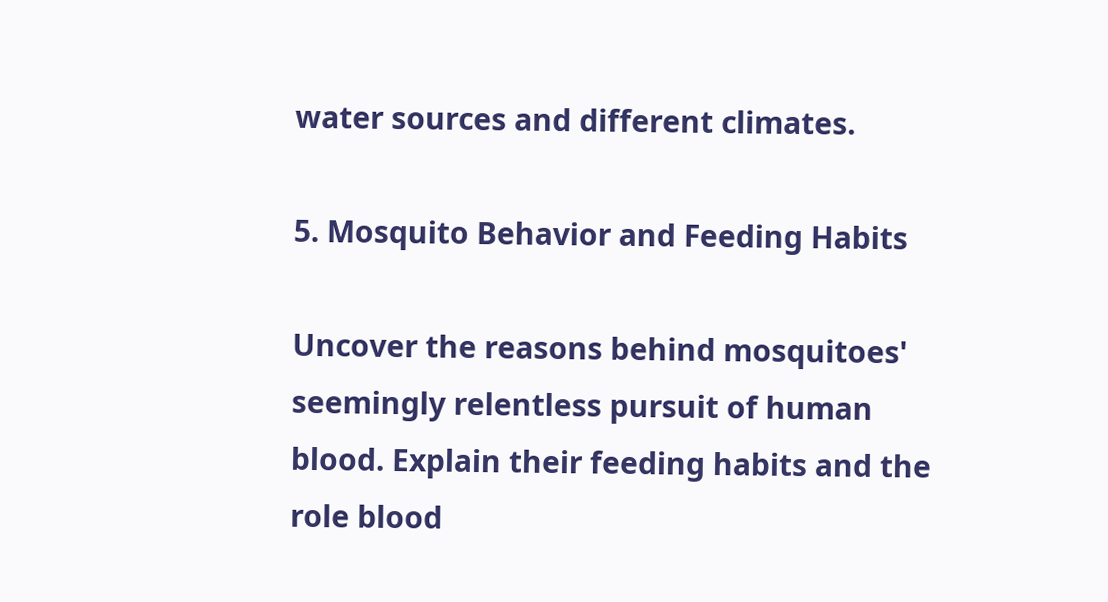water sources and different climates.

5. Mosquito Behavior and Feeding Habits

Uncover the reasons behind mosquitoes' seemingly relentless pursuit of human blood. Explain their feeding habits and the role blood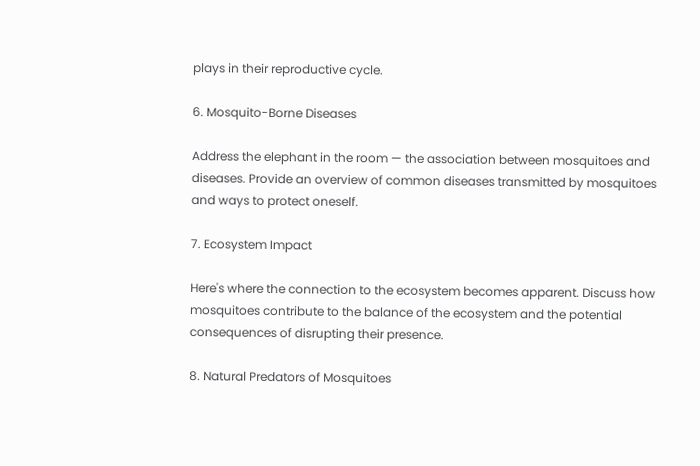plays in their reproductive cycle.

6. Mosquito-Borne Diseases

Address the elephant in the room — the association between mosquitoes and diseases. Provide an overview of common diseases transmitted by mosquitoes and ways to protect oneself.

7. Ecosystem Impact

Here's where the connection to the ecosystem becomes apparent. Discuss how mosquitoes contribute to the balance of the ecosystem and the potential consequences of disrupting their presence.

8. Natural Predators of Mosquitoes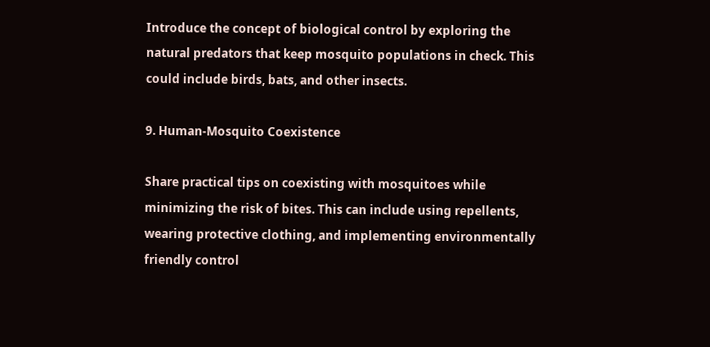Introduce the concept of biological control by exploring the natural predators that keep mosquito populations in check. This could include birds, bats, and other insects.

9. Human-Mosquito Coexistence

Share practical tips on coexisting with mosquitoes while minimizing the risk of bites. This can include using repellents, wearing protective clothing, and implementing environmentally friendly control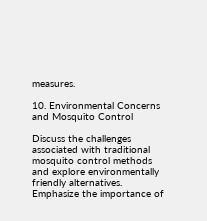measures.

10. Environmental Concerns and Mosquito Control

Discuss the challenges associated with traditional mosquito control methods and explore environmentally friendly alternatives. Emphasize the importance of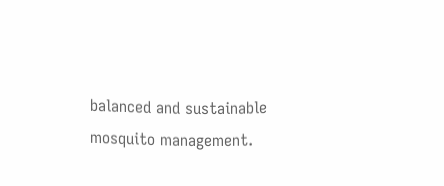balanced and sustainable mosquito management.